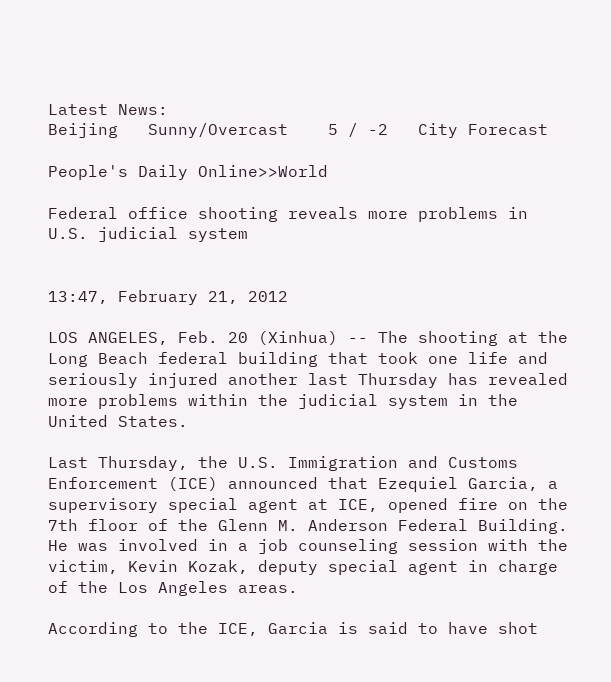Latest News:
Beijing   Sunny/Overcast    5 / -2   City Forecast

People's Daily Online>>World

Federal office shooting reveals more problems in U.S. judicial system


13:47, February 21, 2012

LOS ANGELES, Feb. 20 (Xinhua) -- The shooting at the Long Beach federal building that took one life and seriously injured another last Thursday has revealed more problems within the judicial system in the United States.

Last Thursday, the U.S. Immigration and Customs Enforcement (ICE) announced that Ezequiel Garcia, a supervisory special agent at ICE, opened fire on the 7th floor of the Glenn M. Anderson Federal Building. He was involved in a job counseling session with the victim, Kevin Kozak, deputy special agent in charge of the Los Angeles areas.

According to the ICE, Garcia is said to have shot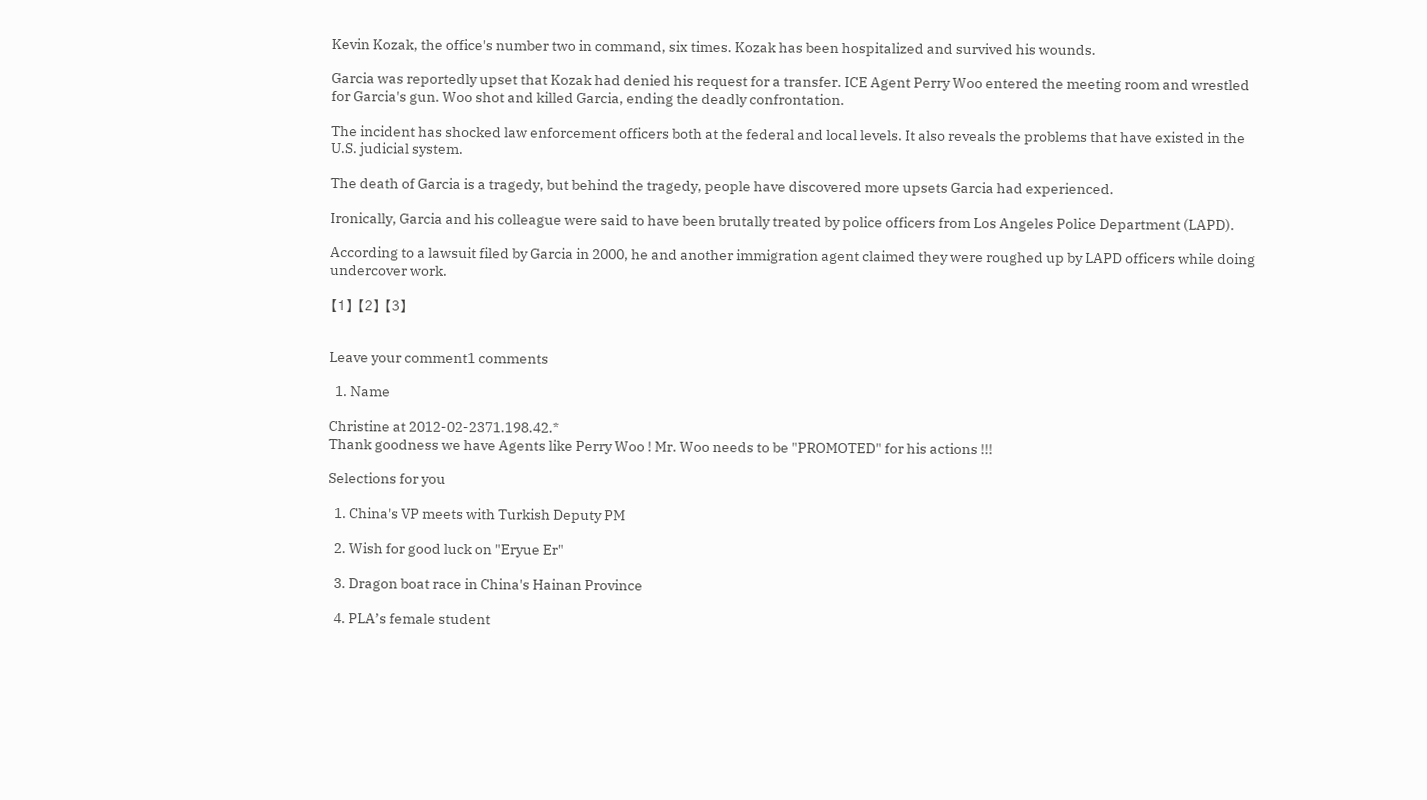Kevin Kozak, the office's number two in command, six times. Kozak has been hospitalized and survived his wounds.

Garcia was reportedly upset that Kozak had denied his request for a transfer. ICE Agent Perry Woo entered the meeting room and wrestled for Garcia's gun. Woo shot and killed Garcia, ending the deadly confrontation.

The incident has shocked law enforcement officers both at the federal and local levels. It also reveals the problems that have existed in the U.S. judicial system.

The death of Garcia is a tragedy, but behind the tragedy, people have discovered more upsets Garcia had experienced.

Ironically, Garcia and his colleague were said to have been brutally treated by police officers from Los Angeles Police Department (LAPD).

According to a lawsuit filed by Garcia in 2000, he and another immigration agent claimed they were roughed up by LAPD officers while doing undercover work.

【1】 【2】 【3】


Leave your comment1 comments

  1. Name

Christine at 2012-02-2371.198.42.*
Thank goodness we have Agents like Perry Woo ! Mr. Woo needs to be "PROMOTED" for his actions !!!

Selections for you

  1. China's VP meets with Turkish Deputy PM

  2. Wish for good luck on "Eryue Er"

  3. Dragon boat race in China's Hainan Province

  4. PLA’s female student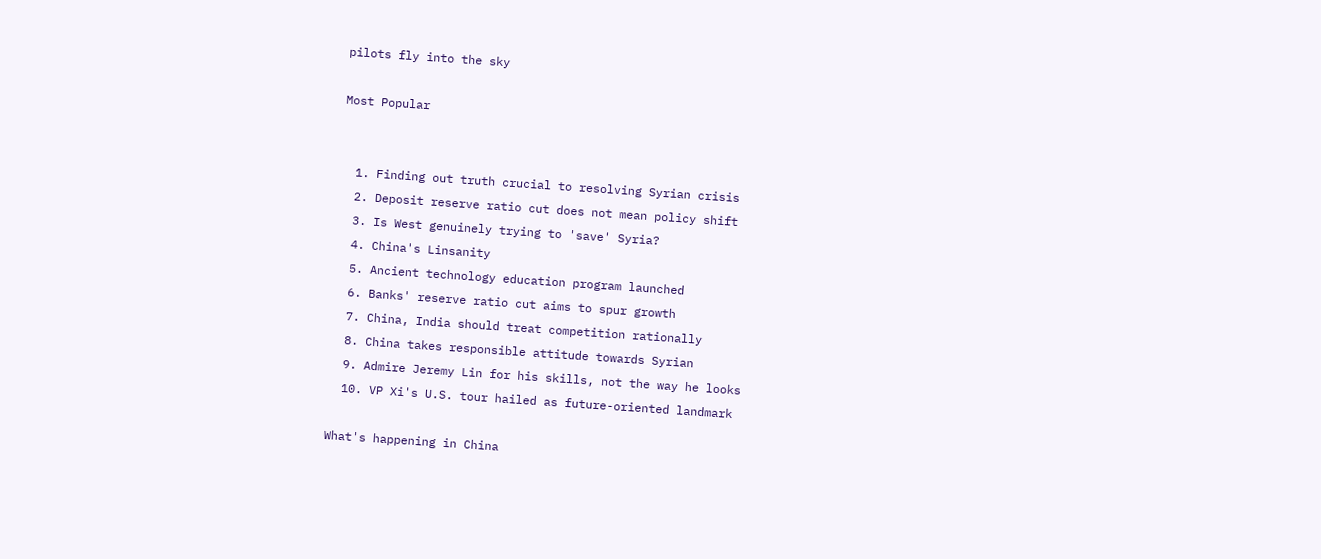pilots fly into the sky

Most Popular


  1. Finding out truth crucial to resolving Syrian crisis
  2. Deposit reserve ratio cut does not mean policy shift
  3. Is West genuinely trying to 'save' Syria?
  4. China's Linsanity
  5. Ancient technology education program launched
  6. Banks' reserve ratio cut aims to spur growth
  7. China, India should treat competition rationally
  8. China takes responsible attitude towards Syrian
  9. Admire Jeremy Lin for his skills, not the way he looks
  10. VP Xi's U.S. tour hailed as future-oriented landmark

What's happening in China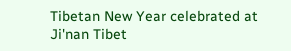Tibetan New Year celebrated at Ji'nan Tibet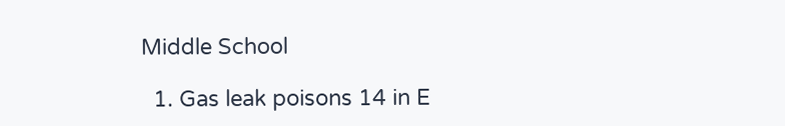Middle School

  1. Gas leak poisons 14 in E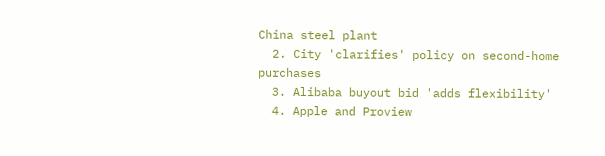China steel plant
  2. City 'clarifies' policy on second-home purchases
  3. Alibaba buyout bid 'adds flexibility'
  4. Apple and Proview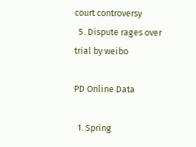court controversy
  5. Dispute rages over trial by weibo

PD Online Data

  1. Spring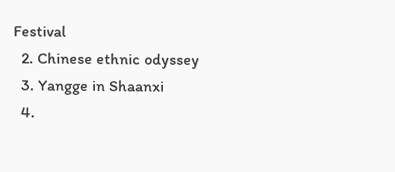Festival
  2. Chinese ethnic odyssey
  3. Yangge in Shaanxi
  4.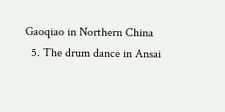Gaoqiao in Northern China
  5. The drum dance in Ansai